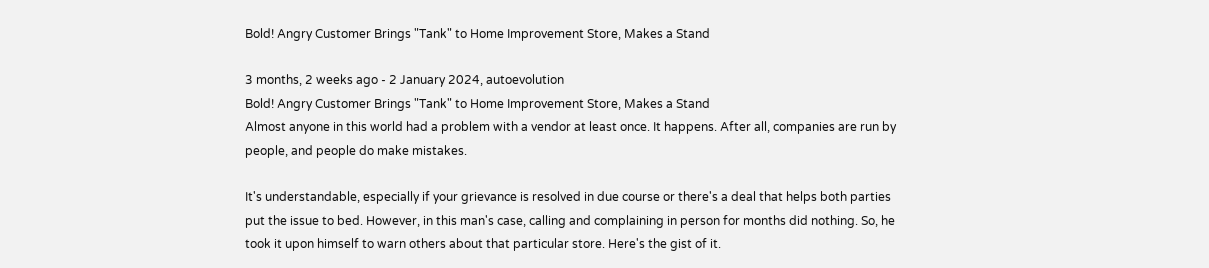Bold! Angry Customer Brings "Tank" to Home Improvement Store, Makes a Stand

3 months, 2 weeks ago - 2 January 2024, autoevolution
Bold! Angry Customer Brings "Tank" to Home Improvement Store, Makes a Stand
Almost anyone in this world had a problem with a vendor at least once. It happens. After all, companies are run by people, and people do make mistakes.

It's understandable, especially if your grievance is resolved in due course or there's a deal that helps both parties put the issue to bed. However, in this man's case, calling and complaining in person for months did nothing. So, he took it upon himself to warn others about that particular store. Here's the gist of it.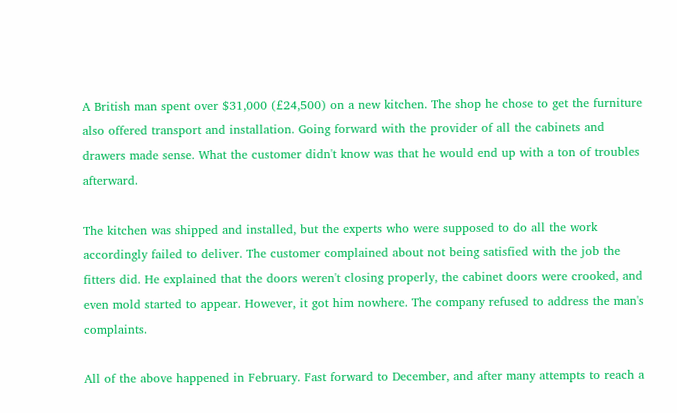A British man spent over $31,000 (£24,500) on a new kitchen. The shop he chose to get the furniture also offered transport and installation. Going forward with the provider of all the cabinets and drawers made sense. What the customer didn't know was that he would end up with a ton of troubles afterward.

The kitchen was shipped and installed, but the experts who were supposed to do all the work accordingly failed to deliver. The customer complained about not being satisfied with the job the fitters did. He explained that the doors weren't closing properly, the cabinet doors were crooked, and even mold started to appear. However, it got him nowhere. The company refused to address the man's complaints.

All of the above happened in February. Fast forward to December, and after many attempts to reach a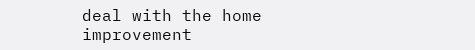deal with the home improvement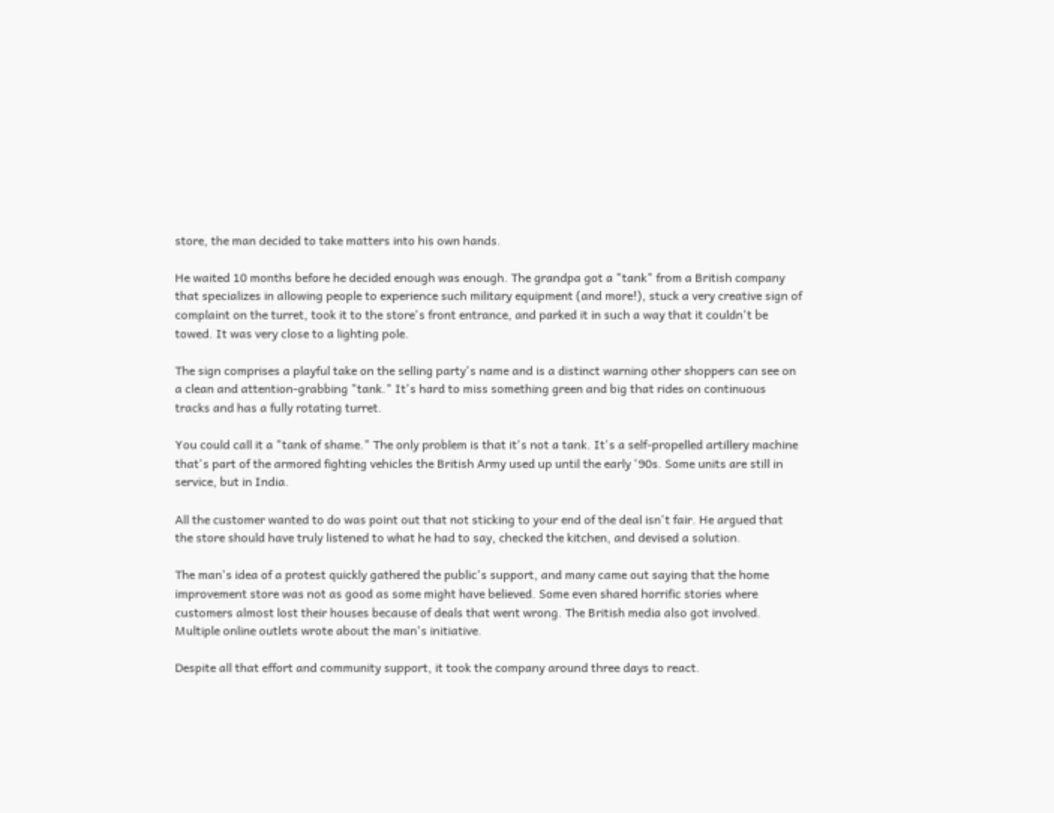store, the man decided to take matters into his own hands.

He waited 10 months before he decided enough was enough. The grandpa got a "tank" from a British company that specializes in allowing people to experience such military equipment (and more!), stuck a very creative sign of complaint on the turret, took it to the store's front entrance, and parked it in such a way that it couldn't be towed. It was very close to a lighting pole.

The sign comprises a playful take on the selling party's name and is a distinct warning other shoppers can see on a clean and attention-grabbing "tank." It's hard to miss something green and big that rides on continuous tracks and has a fully rotating turret.

You could call it a "tank of shame." The only problem is that it's not a tank. It's a self-propelled artillery machine that's part of the armored fighting vehicles the British Army used up until the early '90s. Some units are still in service, but in India.

All the customer wanted to do was point out that not sticking to your end of the deal isn't fair. He argued that the store should have truly listened to what he had to say, checked the kitchen, and devised a solution.

The man's idea of a protest quickly gathered the public's support, and many came out saying that the home improvement store was not as good as some might have believed. Some even shared horrific stories where customers almost lost their houses because of deals that went wrong. The British media also got involved. Multiple online outlets wrote about the man's initiative.

Despite all that effort and community support, it took the company around three days to react.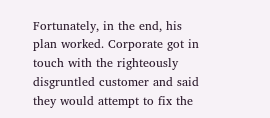Fortunately, in the end, his plan worked. Corporate got in touch with the righteously disgruntled customer and said they would attempt to fix the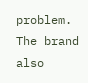problem. The brand also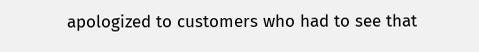apologized to customers who had to see that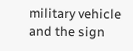military vehicle and the sign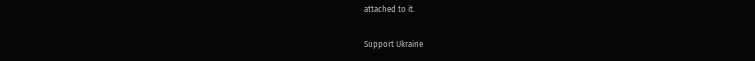attached to it.

Support Ukraine